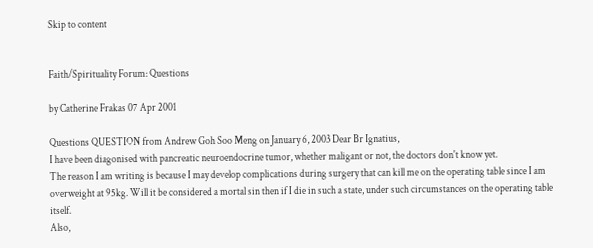Skip to content


Faith/Spirituality Forum: Questions

by Catherine Frakas 07 Apr 2001

Questions QUESTION from Andrew Goh Soo Meng on January 6, 2003 Dear Br Ignatius,
I have been diagonised with pancreatic neuroendocrine tumor, whether maligant or not, the doctors don't know yet.
The reason I am writing is because I may develop complications during surgery that can kill me on the operating table since I am overweight at 95kg. Will it be considered a mortal sin then if I die in such a state, under such circumstances on the operating table itself.
Also,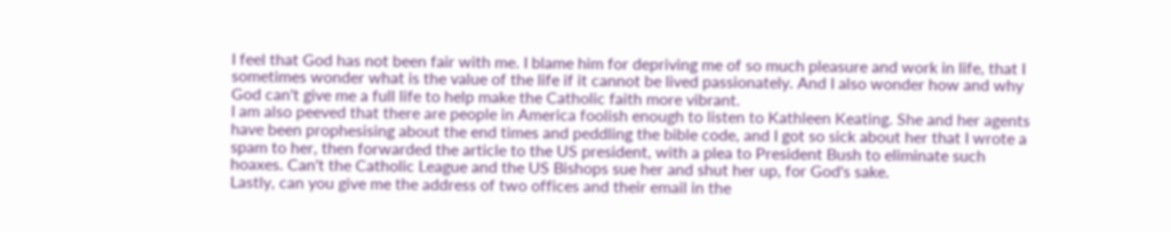I feel that God has not been fair with me. I blame him for depriving me of so much pleasure and work in life, that I sometimes wonder what is the value of the life if it cannot be lived passionately. And I also wonder how and why God can't give me a full life to help make the Catholic faith more vibrant.
I am also peeved that there are people in America foolish enough to listen to Kathleen Keating. She and her agents have been prophesising about the end times and peddling the bible code, and I got so sick about her that I wrote a spam to her, then forwarded the article to the US president, with a plea to President Bush to eliminate such hoaxes. Can't the Catholic League and the US Bishops sue her and shut her up, for God's sake.
Lastly, can you give me the address of two offices and their email in the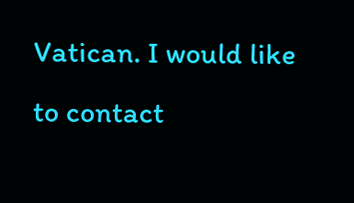Vatican. I would like to contact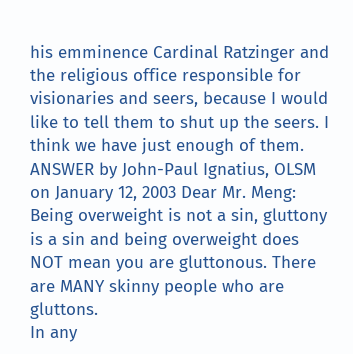his emminence Cardinal Ratzinger and the religious office responsible for visionaries and seers, because I would like to tell them to shut up the seers. I think we have just enough of them.
ANSWER by John-Paul Ignatius, OLSM on January 12, 2003 Dear Mr. Meng:
Being overweight is not a sin, gluttony is a sin and being overweight does NOT mean you are gluttonous. There are MANY skinny people who are gluttons.
In any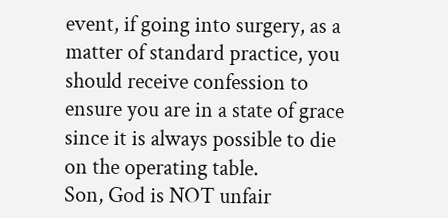event, if going into surgery, as a matter of standard practice, you should receive confession to ensure you are in a state of grace since it is always possible to die on the operating table.
Son, God is NOT unfair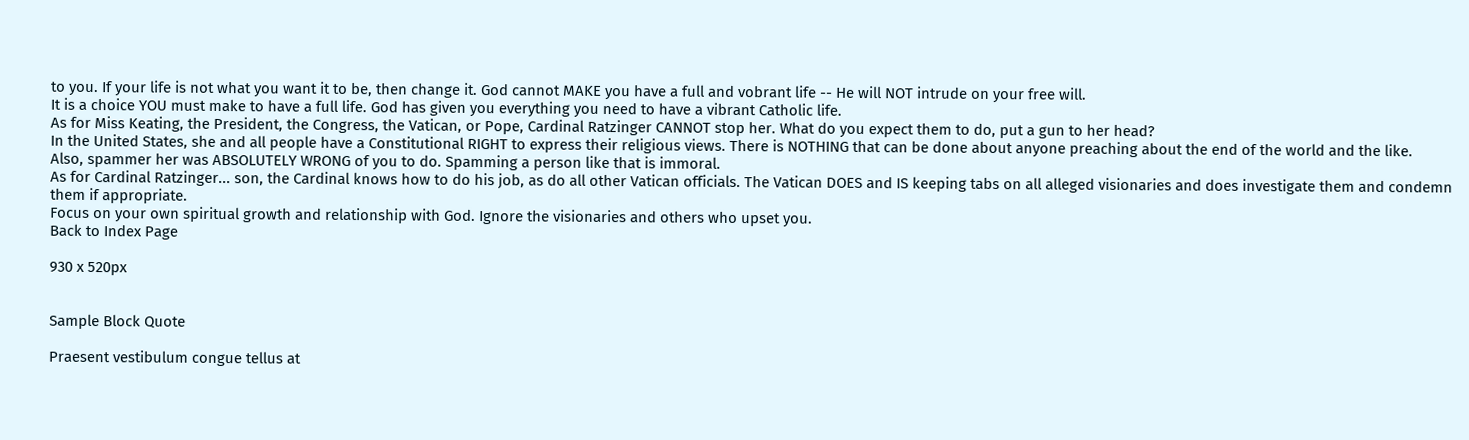to you. If your life is not what you want it to be, then change it. God cannot MAKE you have a full and vobrant life -- He will NOT intrude on your free will.
It is a choice YOU must make to have a full life. God has given you everything you need to have a vibrant Catholic life.
As for Miss Keating, the President, the Congress, the Vatican, or Pope, Cardinal Ratzinger CANNOT stop her. What do you expect them to do, put a gun to her head?
In the United States, she and all people have a Constitutional RIGHT to express their religious views. There is NOTHING that can be done about anyone preaching about the end of the world and the like.
Also, spammer her was ABSOLUTELY WRONG of you to do. Spamming a person like that is immoral.
As for Cardinal Ratzinger... son, the Cardinal knows how to do his job, as do all other Vatican officials. The Vatican DOES and IS keeping tabs on all alleged visionaries and does investigate them and condemn them if appropriate.
Focus on your own spiritual growth and relationship with God. Ignore the visionaries and others who upset you.
Back to Index Page

930 x 520px


Sample Block Quote

Praesent vestibulum congue tellus at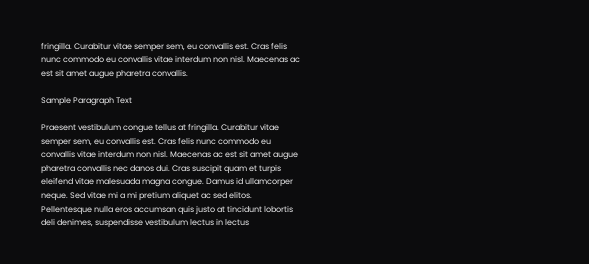fringilla. Curabitur vitae semper sem, eu convallis est. Cras felis nunc commodo eu convallis vitae interdum non nisl. Maecenas ac est sit amet augue pharetra convallis.

Sample Paragraph Text

Praesent vestibulum congue tellus at fringilla. Curabitur vitae semper sem, eu convallis est. Cras felis nunc commodo eu convallis vitae interdum non nisl. Maecenas ac est sit amet augue pharetra convallis nec danos dui. Cras suscipit quam et turpis eleifend vitae malesuada magna congue. Damus id ullamcorper neque. Sed vitae mi a mi pretium aliquet ac sed elitos. Pellentesque nulla eros accumsan quis justo at tincidunt lobortis deli denimes, suspendisse vestibulum lectus in lectus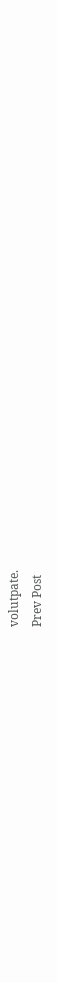volutpate.
Prev Post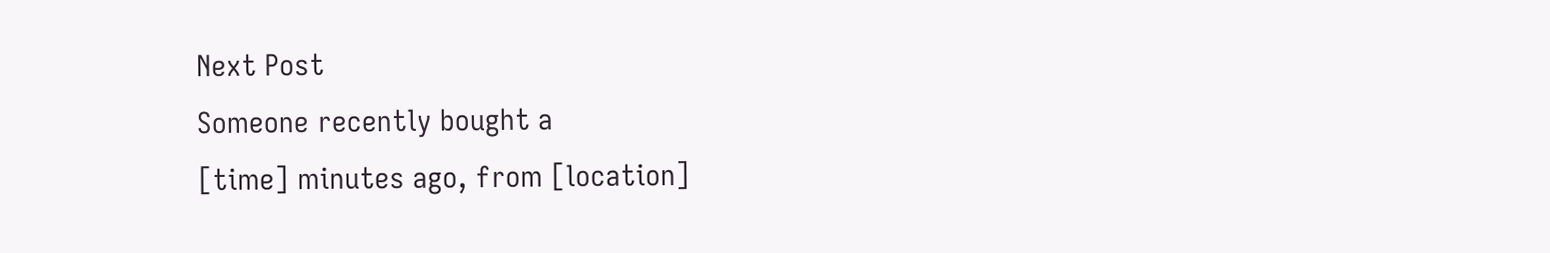Next Post
Someone recently bought a
[time] minutes ago, from [location]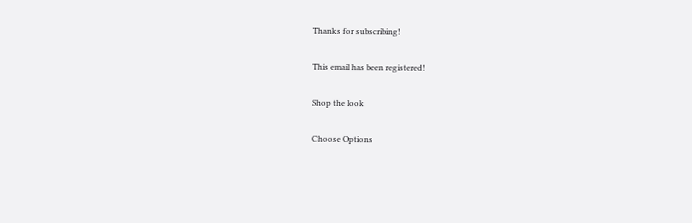Thanks for subscribing!

This email has been registered!

Shop the look

Choose Options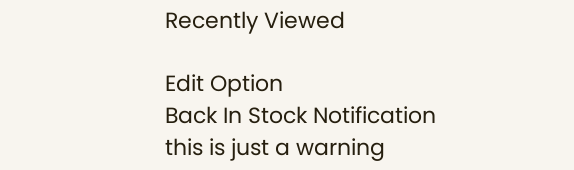Recently Viewed

Edit Option
Back In Stock Notification
this is just a warning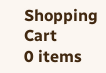Shopping Cart
0 items